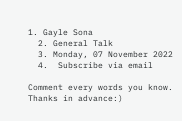1. Gayle Sona
  2. General Talk
  3. Monday, 07 November 2022
  4.  Subscribe via email

Comment every words you know. Thanks in advance:)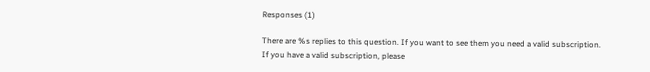Responses (1)

There are %s replies to this question. If you want to see them you need a valid subscription.
If you have a valid subscription, please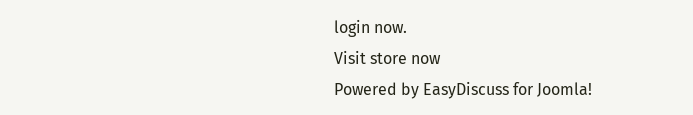login now.
Visit store now
Powered by EasyDiscuss for Joomla!